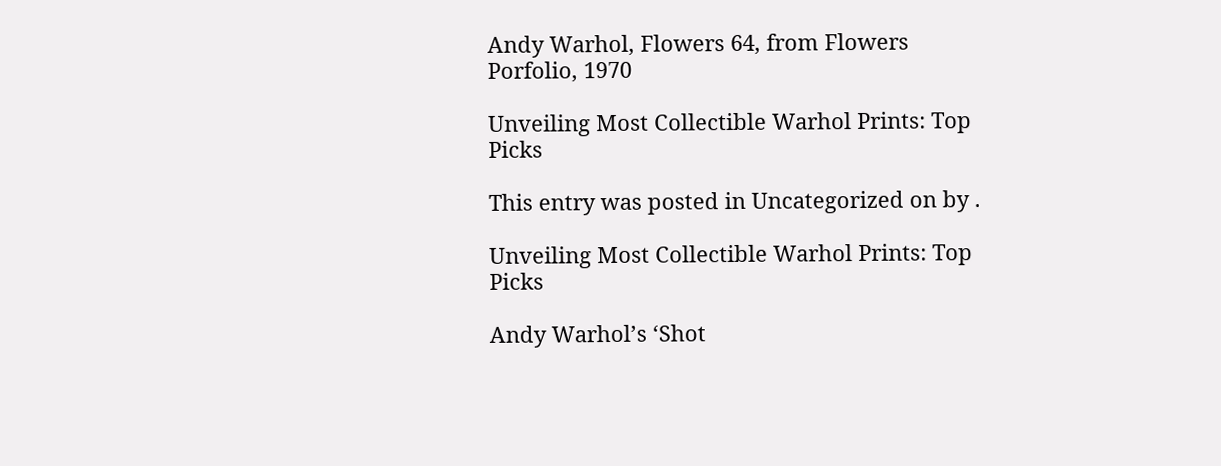Andy Warhol, Flowers 64, from Flowers Porfolio, 1970

Unveiling Most Collectible Warhol Prints: Top Picks

This entry was posted in Uncategorized on by .

Unveiling Most Collectible Warhol Prints: Top Picks

Andy Warhol’s ‘Shot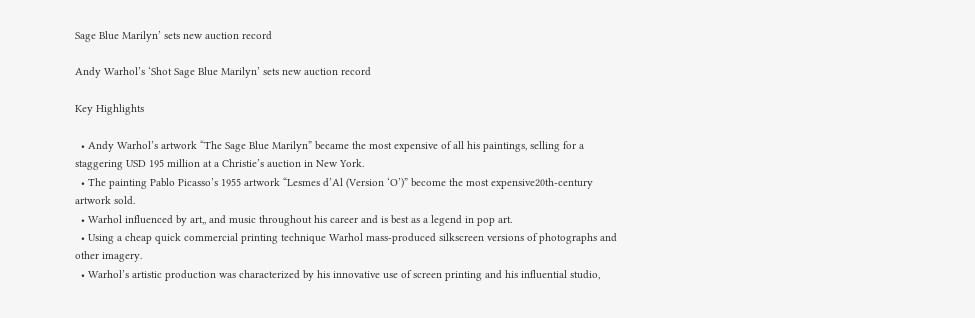Sage Blue Marilyn’ sets new auction record

Andy Warhol’s ‘Shot Sage Blue Marilyn’ sets new auction record

Key Highlights

  • Andy Warhol’s artwork “The Sage Blue Marilyn” became the most expensive of all his paintings, selling for a staggering USD 195 million at a Christie’s auction in New York.
  • The painting Pablo Picasso’s 1955 artwork “Lesmes d’Al (Version ‘O’)” become the most expensive20th-century artwork sold.
  • Warhol influenced by art,, and music throughout his career and is best as a legend in pop art.
  • Using a cheap quick commercial printing technique Warhol mass-produced silkscreen versions of photographs and other imagery.
  • Warhol’s artistic production was characterized by his innovative use of screen printing and his influential studio,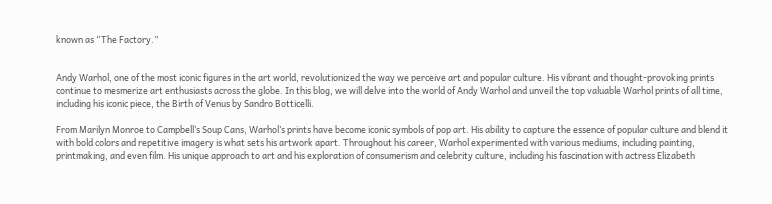known as “The Factory.”


Andy Warhol, one of the most iconic figures in the art world, revolutionized the way we perceive art and popular culture. His vibrant and thought-provoking prints continue to mesmerize art enthusiasts across the globe. In this blog, we will delve into the world of Andy Warhol and unveil the top valuable Warhol prints of all time, including his iconic piece, the Birth of Venus by Sandro Botticelli.

From Marilyn Monroe to Campbell’s Soup Cans, Warhol’s prints have become iconic symbols of pop art. His ability to capture the essence of popular culture and blend it with bold colors and repetitive imagery is what sets his artwork apart. Throughout his career, Warhol experimented with various mediums, including painting, printmaking, and even film. His unique approach to art and his exploration of consumerism and celebrity culture, including his fascination with actress Elizabeth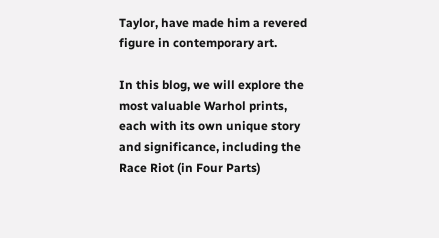Taylor, have made him a revered figure in contemporary art.

In this blog, we will explore the most valuable Warhol prints, each with its own unique story and significance, including the Race Riot (in Four Parts)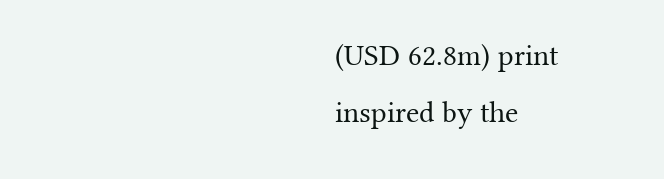(USD 62.8m) print inspired by the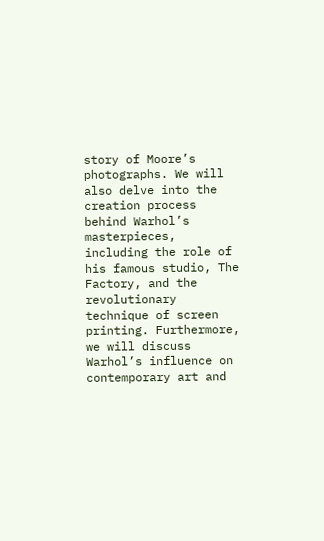story of Moore’s photographs. We will also delve into the creation process behind Warhol’s masterpieces, including the role of his famous studio, The Factory, and the revolutionary technique of screen printing. Furthermore, we will discuss Warhol’s influence on contemporary art and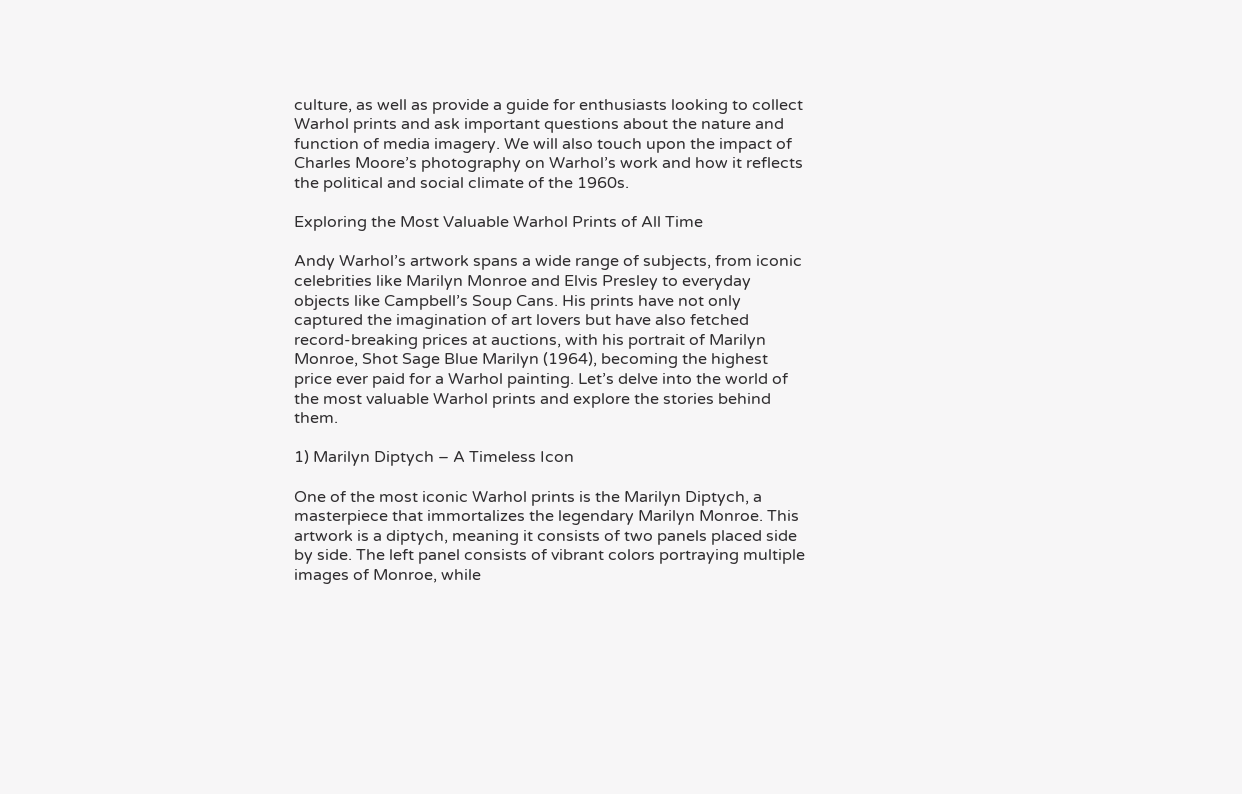culture, as well as provide a guide for enthusiasts looking to collect Warhol prints and ask important questions about the nature and function of media imagery. We will also touch upon the impact of Charles Moore’s photography on Warhol’s work and how it reflects the political and social climate of the 1960s.

Exploring the Most Valuable Warhol Prints of All Time

Andy Warhol’s artwork spans a wide range of subjects, from iconic celebrities like Marilyn Monroe and Elvis Presley to everyday objects like Campbell’s Soup Cans. His prints have not only captured the imagination of art lovers but have also fetched record-breaking prices at auctions, with his portrait of Marilyn Monroe, Shot Sage Blue Marilyn (1964), becoming the highest price ever paid for a Warhol painting. Let’s delve into the world of the most valuable Warhol prints and explore the stories behind them.

1) Marilyn Diptych – A Timeless Icon

One of the most iconic Warhol prints is the Marilyn Diptych, a masterpiece that immortalizes the legendary Marilyn Monroe. This artwork is a diptych, meaning it consists of two panels placed side by side. The left panel consists of vibrant colors portraying multiple images of Monroe, while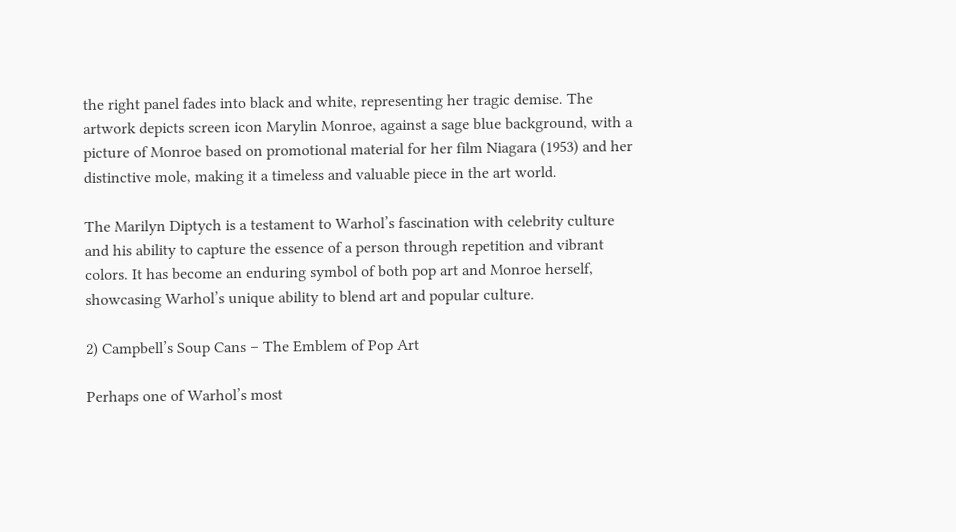the right panel fades into black and white, representing her tragic demise. The artwork depicts screen icon Marylin Monroe, against a sage blue background, with a picture of Monroe based on promotional material for her film Niagara (1953) and her distinctive mole, making it a timeless and valuable piece in the art world.

The Marilyn Diptych is a testament to Warhol’s fascination with celebrity culture and his ability to capture the essence of a person through repetition and vibrant colors. It has become an enduring symbol of both pop art and Monroe herself, showcasing Warhol’s unique ability to blend art and popular culture.

2) Campbell’s Soup Cans – The Emblem of Pop Art

Perhaps one of Warhol’s most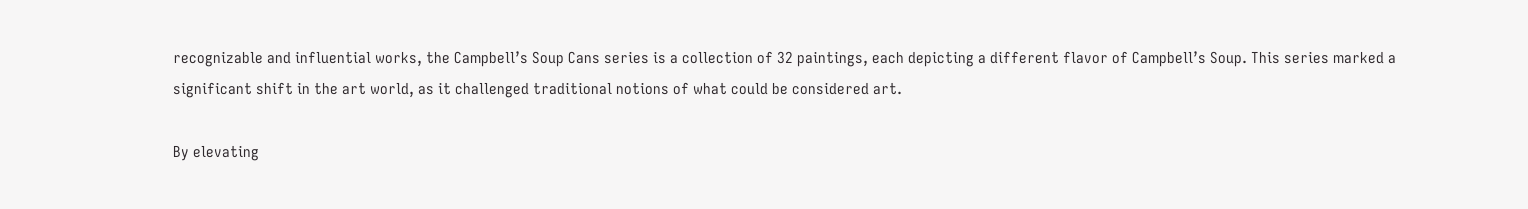recognizable and influential works, the Campbell’s Soup Cans series is a collection of 32 paintings, each depicting a different flavor of Campbell’s Soup. This series marked a significant shift in the art world, as it challenged traditional notions of what could be considered art.

By elevating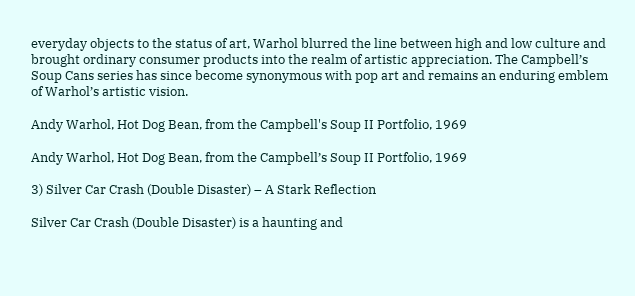everyday objects to the status of art, Warhol blurred the line between high and low culture and brought ordinary consumer products into the realm of artistic appreciation. The Campbell’s Soup Cans series has since become synonymous with pop art and remains an enduring emblem of Warhol’s artistic vision.

Andy Warhol, Hot Dog Bean, from the Campbell's Soup II Portfolio, 1969

Andy Warhol, Hot Dog Bean, from the Campbell’s Soup II Portfolio, 1969

3) Silver Car Crash (Double Disaster) – A Stark Reflection

Silver Car Crash (Double Disaster) is a haunting and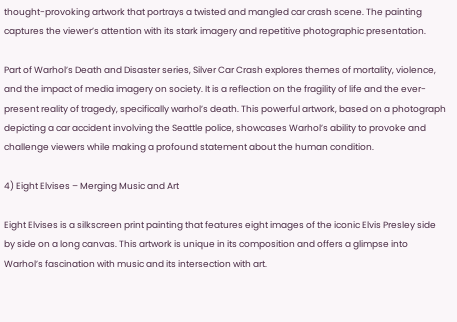thought-provoking artwork that portrays a twisted and mangled car crash scene. The painting captures the viewer’s attention with its stark imagery and repetitive photographic presentation.

Part of Warhol’s Death and Disaster series, Silver Car Crash explores themes of mortality, violence, and the impact of media imagery on society. It is a reflection on the fragility of life and the ever-present reality of tragedy, specifically warhol’s death. This powerful artwork, based on a photograph depicting a car accident involving the Seattle police, showcases Warhol’s ability to provoke and challenge viewers while making a profound statement about the human condition.

4) Eight Elvises – Merging Music and Art

Eight Elvises is a silkscreen print painting that features eight images of the iconic Elvis Presley side by side on a long canvas. This artwork is unique in its composition and offers a glimpse into Warhol’s fascination with music and its intersection with art.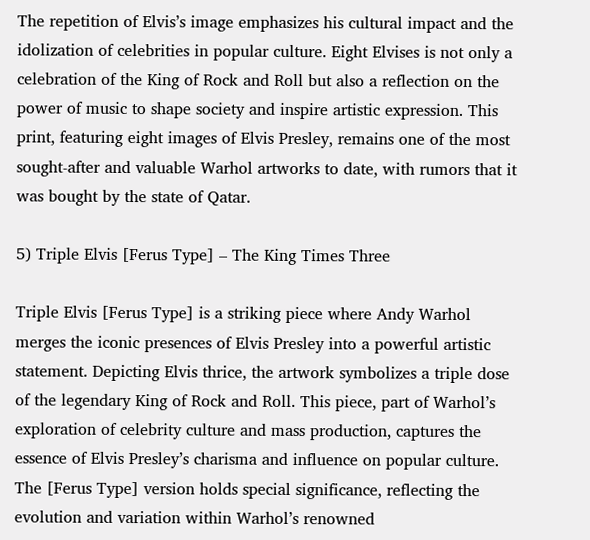The repetition of Elvis’s image emphasizes his cultural impact and the idolization of celebrities in popular culture. Eight Elvises is not only a celebration of the King of Rock and Roll but also a reflection on the power of music to shape society and inspire artistic expression. This print, featuring eight images of Elvis Presley, remains one of the most sought-after and valuable Warhol artworks to date, with rumors that it was bought by the state of Qatar.

5) Triple Elvis [Ferus Type] – The King Times Three

Triple Elvis [Ferus Type] is a striking piece where Andy Warhol merges the iconic presences of Elvis Presley into a powerful artistic statement. Depicting Elvis thrice, the artwork symbolizes a triple dose of the legendary King of Rock and Roll. This piece, part of Warhol’s exploration of celebrity culture and mass production, captures the essence of Elvis Presley’s charisma and influence on popular culture. The [Ferus Type] version holds special significance, reflecting the evolution and variation within Warhol’s renowned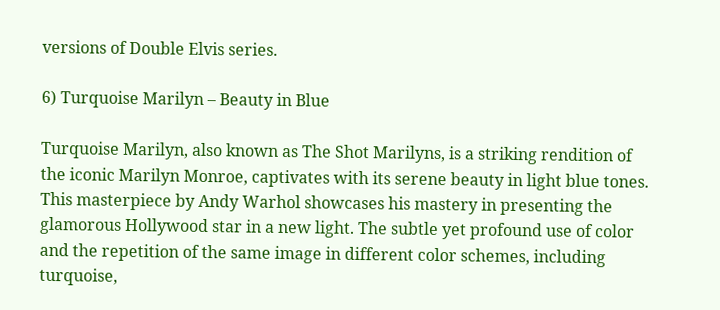versions of Double Elvis series.

6) Turquoise Marilyn – Beauty in Blue

Turquoise Marilyn, also known as The Shot Marilyns, is a striking rendition of the iconic Marilyn Monroe, captivates with its serene beauty in light blue tones. This masterpiece by Andy Warhol showcases his mastery in presenting the glamorous Hollywood star in a new light. The subtle yet profound use of color and the repetition of the same image in different color schemes, including turquoise,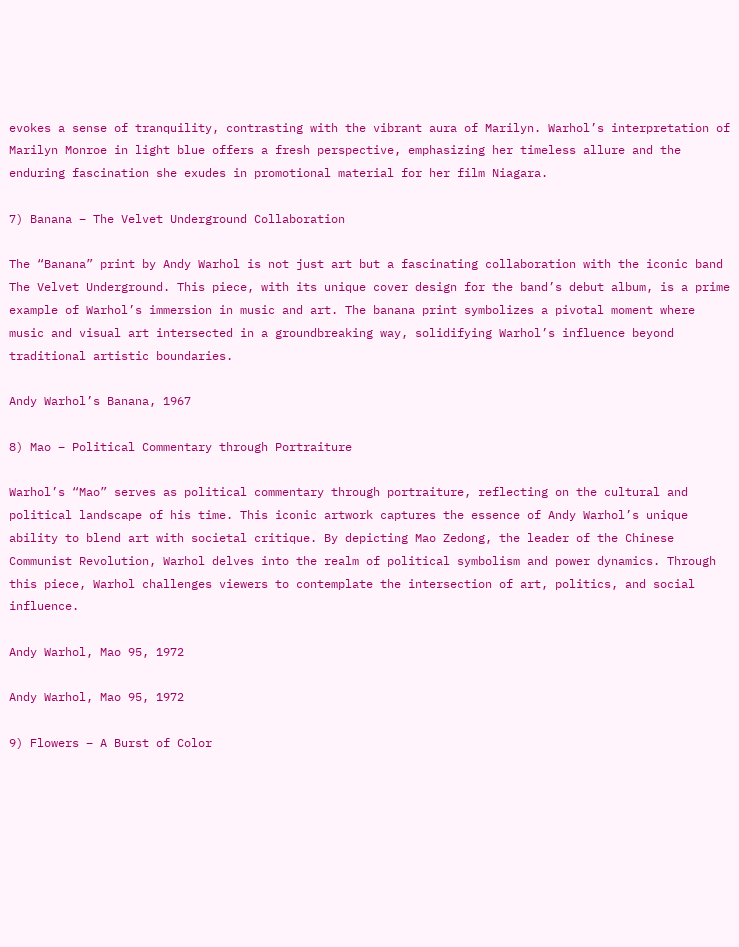evokes a sense of tranquility, contrasting with the vibrant aura of Marilyn. Warhol’s interpretation of Marilyn Monroe in light blue offers a fresh perspective, emphasizing her timeless allure and the enduring fascination she exudes in promotional material for her film Niagara.

7) Banana – The Velvet Underground Collaboration

The “Banana” print by Andy Warhol is not just art but a fascinating collaboration with the iconic band The Velvet Underground. This piece, with its unique cover design for the band’s debut album, is a prime example of Warhol’s immersion in music and art. The banana print symbolizes a pivotal moment where music and visual art intersected in a groundbreaking way, solidifying Warhol’s influence beyond traditional artistic boundaries.

Andy Warhol’s Banana, 1967

8) Mao – Political Commentary through Portraiture

Warhol’s “Mao” serves as political commentary through portraiture, reflecting on the cultural and political landscape of his time. This iconic artwork captures the essence of Andy Warhol’s unique ability to blend art with societal critique. By depicting Mao Zedong, the leader of the Chinese Communist Revolution, Warhol delves into the realm of political symbolism and power dynamics. Through this piece, Warhol challenges viewers to contemplate the intersection of art, politics, and social influence.

Andy Warhol, Mao 95, 1972

Andy Warhol, Mao 95, 1972

9) Flowers – A Burst of Color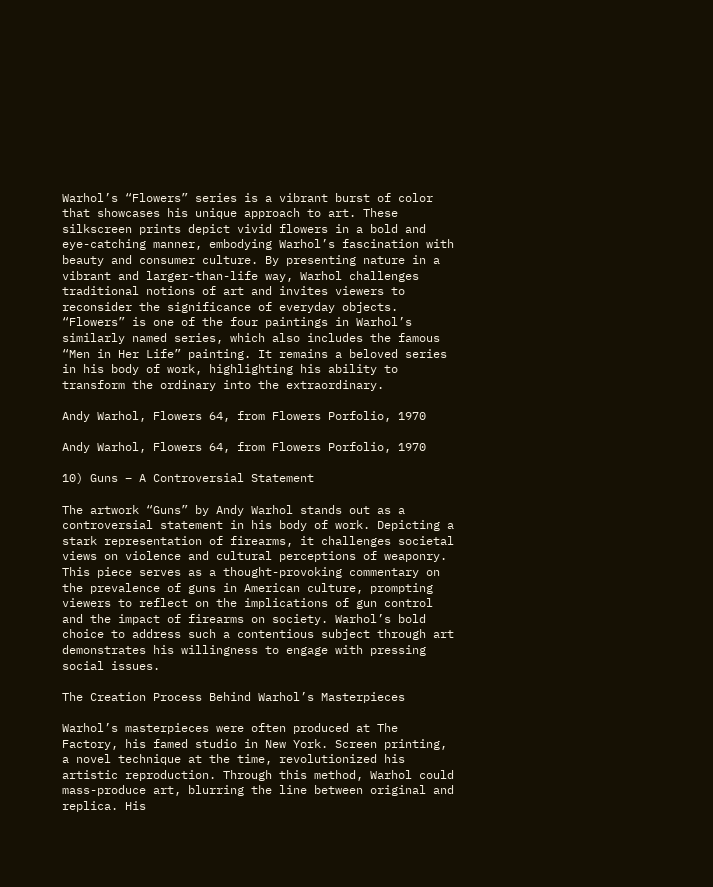Warhol’s “Flowers” series is a vibrant burst of color that showcases his unique approach to art. These silkscreen prints depict vivid flowers in a bold and eye-catching manner, embodying Warhol’s fascination with beauty and consumer culture. By presenting nature in a vibrant and larger-than-life way, Warhol challenges traditional notions of art and invites viewers to reconsider the significance of everyday objects. “Flowers” is one of the four paintings in Warhol’s similarly named series, which also includes the famous “Men in Her Life” painting. It remains a beloved series in his body of work, highlighting his ability to transform the ordinary into the extraordinary.

Andy Warhol, Flowers 64, from Flowers Porfolio, 1970

Andy Warhol, Flowers 64, from Flowers Porfolio, 1970

10) Guns – A Controversial Statement

The artwork “Guns” by Andy Warhol stands out as a controversial statement in his body of work. Depicting a stark representation of firearms, it challenges societal views on violence and cultural perceptions of weaponry. This piece serves as a thought-provoking commentary on the prevalence of guns in American culture, prompting viewers to reflect on the implications of gun control and the impact of firearms on society. Warhol’s bold choice to address such a contentious subject through art demonstrates his willingness to engage with pressing social issues.

The Creation Process Behind Warhol’s Masterpieces

Warhol’s masterpieces were often produced at The Factory, his famed studio in New York. Screen printing, a novel technique at the time, revolutionized his artistic reproduction. Through this method, Warhol could mass-produce art, blurring the line between original and replica. His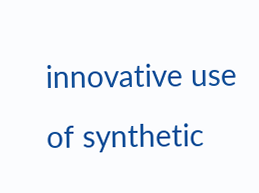innovative use of synthetic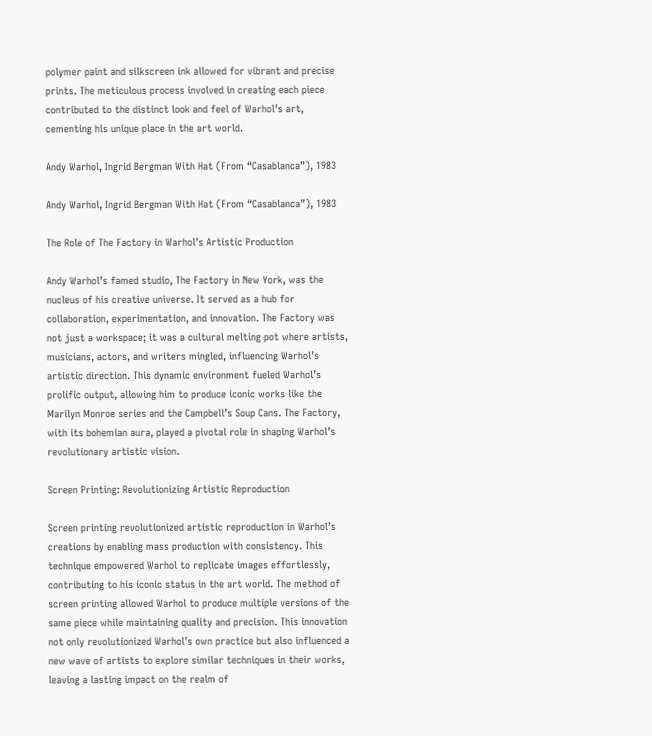polymer paint and silkscreen ink allowed for vibrant and precise prints. The meticulous process involved in creating each piece contributed to the distinct look and feel of Warhol’s art, cementing his unique place in the art world.

Andy Warhol, Ingrid Bergman With Hat (From “Casablanca”), 1983

Andy Warhol, Ingrid Bergman With Hat (From “Casablanca”), 1983

The Role of The Factory in Warhol’s Artistic Production

Andy Warhol’s famed studio, The Factory in New York, was the nucleus of his creative universe. It served as a hub for collaboration, experimentation, and innovation. The Factory was not just a workspace; it was a cultural melting pot where artists, musicians, actors, and writers mingled, influencing Warhol’s artistic direction. This dynamic environment fueled Warhol’s prolific output, allowing him to produce iconic works like the Marilyn Monroe series and the Campbell’s Soup Cans. The Factory, with its bohemian aura, played a pivotal role in shaping Warhol’s revolutionary artistic vision.

Screen Printing: Revolutionizing Artistic Reproduction

Screen printing revolutionized artistic reproduction in Warhol’s creations by enabling mass production with consistency. This technique empowered Warhol to replicate images effortlessly, contributing to his iconic status in the art world. The method of screen printing allowed Warhol to produce multiple versions of the same piece while maintaining quality and precision. This innovation not only revolutionized Warhol’s own practice but also influenced a new wave of artists to explore similar techniques in their works, leaving a lasting impact on the realm of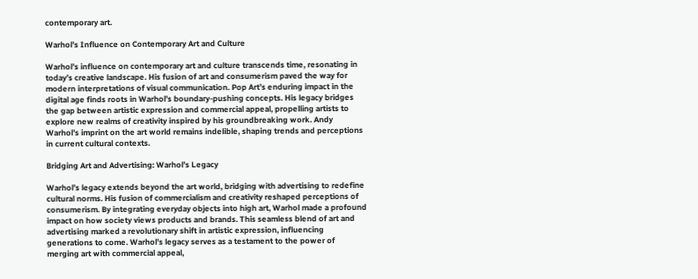contemporary art.

Warhol’s Influence on Contemporary Art and Culture

Warhol’s influence on contemporary art and culture transcends time, resonating in today’s creative landscape. His fusion of art and consumerism paved the way for modern interpretations of visual communication. Pop Art’s enduring impact in the digital age finds roots in Warhol’s boundary-pushing concepts. His legacy bridges the gap between artistic expression and commercial appeal, propelling artists to explore new realms of creativity inspired by his groundbreaking work. Andy Warhol’s imprint on the art world remains indelible, shaping trends and perceptions in current cultural contexts.

Bridging Art and Advertising: Warhol’s Legacy

Warhol’s legacy extends beyond the art world, bridging with advertising to redefine cultural norms. His fusion of commercialism and creativity reshaped perceptions of consumerism. By integrating everyday objects into high art, Warhol made a profound impact on how society views products and brands. This seamless blend of art and advertising marked a revolutionary shift in artistic expression, influencing generations to come. Warhol’s legacy serves as a testament to the power of merging art with commercial appeal,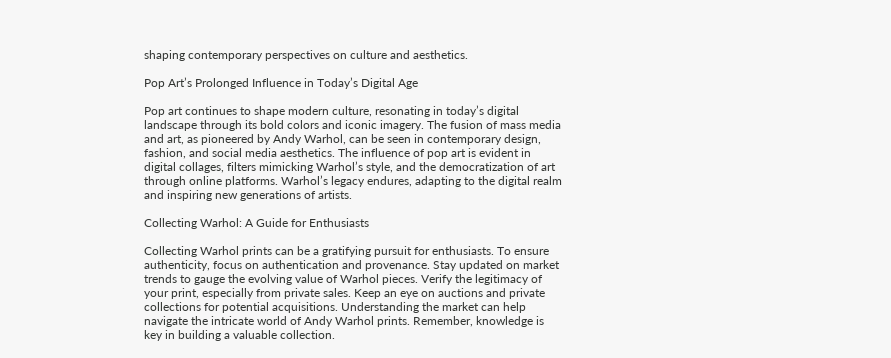shaping contemporary perspectives on culture and aesthetics.

Pop Art’s Prolonged Influence in Today’s Digital Age

Pop art continues to shape modern culture, resonating in today’s digital landscape through its bold colors and iconic imagery. The fusion of mass media and art, as pioneered by Andy Warhol, can be seen in contemporary design, fashion, and social media aesthetics. The influence of pop art is evident in digital collages, filters mimicking Warhol’s style, and the democratization of art through online platforms. Warhol’s legacy endures, adapting to the digital realm and inspiring new generations of artists.

Collecting Warhol: A Guide for Enthusiasts

Collecting Warhol prints can be a gratifying pursuit for enthusiasts. To ensure authenticity, focus on authentication and provenance. Stay updated on market trends to gauge the evolving value of Warhol pieces. Verify the legitimacy of your print, especially from private sales. Keep an eye on auctions and private collections for potential acquisitions. Understanding the market can help navigate the intricate world of Andy Warhol prints. Remember, knowledge is key in building a valuable collection.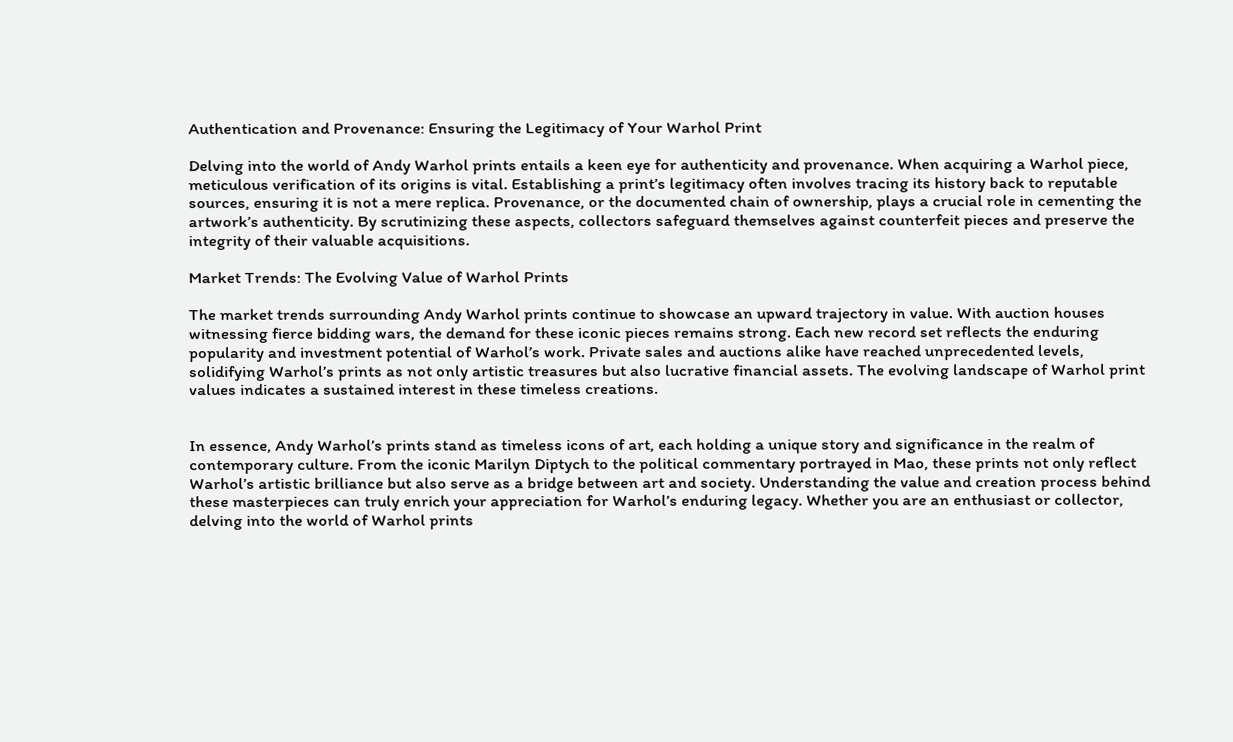Authentication and Provenance: Ensuring the Legitimacy of Your Warhol Print

Delving into the world of Andy Warhol prints entails a keen eye for authenticity and provenance. When acquiring a Warhol piece, meticulous verification of its origins is vital. Establishing a print’s legitimacy often involves tracing its history back to reputable sources, ensuring it is not a mere replica. Provenance, or the documented chain of ownership, plays a crucial role in cementing the artwork’s authenticity. By scrutinizing these aspects, collectors safeguard themselves against counterfeit pieces and preserve the integrity of their valuable acquisitions.

Market Trends: The Evolving Value of Warhol Prints

The market trends surrounding Andy Warhol prints continue to showcase an upward trajectory in value. With auction houses witnessing fierce bidding wars, the demand for these iconic pieces remains strong. Each new record set reflects the enduring popularity and investment potential of Warhol’s work. Private sales and auctions alike have reached unprecedented levels, solidifying Warhol’s prints as not only artistic treasures but also lucrative financial assets. The evolving landscape of Warhol print values indicates a sustained interest in these timeless creations.


In essence, Andy Warhol’s prints stand as timeless icons of art, each holding a unique story and significance in the realm of contemporary culture. From the iconic Marilyn Diptych to the political commentary portrayed in Mao, these prints not only reflect Warhol’s artistic brilliance but also serve as a bridge between art and society. Understanding the value and creation process behind these masterpieces can truly enrich your appreciation for Warhol’s enduring legacy. Whether you are an enthusiast or collector, delving into the world of Warhol prints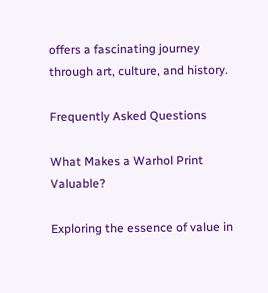offers a fascinating journey through art, culture, and history.

Frequently Asked Questions

What Makes a Warhol Print Valuable?

Exploring the essence of value in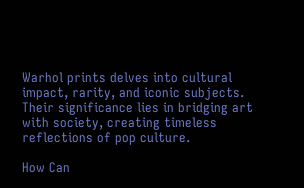Warhol prints delves into cultural impact, rarity, and iconic subjects. Their significance lies in bridging art with society, creating timeless reflections of pop culture.

How Can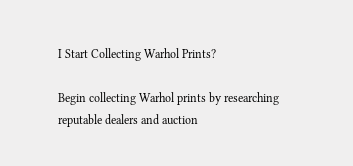I Start Collecting Warhol Prints?

Begin collecting Warhol prints by researching reputable dealers and auction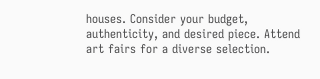houses. Consider your budget, authenticity, and desired piece. Attend art fairs for a diverse selection.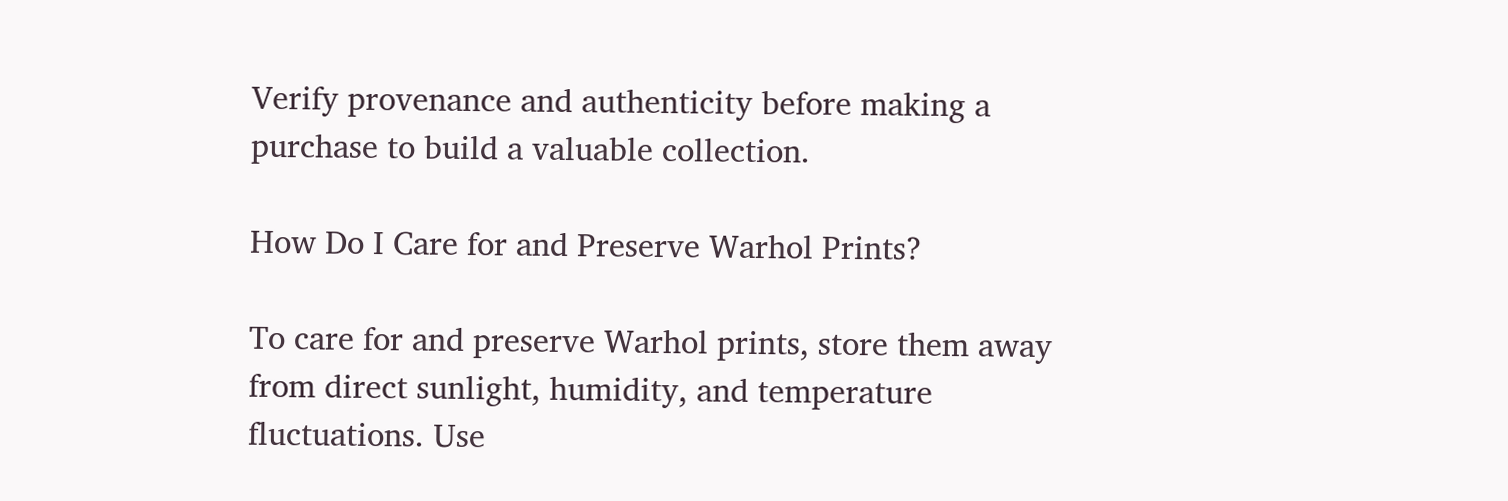Verify provenance and authenticity before making a purchase to build a valuable collection.

How Do I Care for and Preserve Warhol Prints?

To care for and preserve Warhol prints, store them away from direct sunlight, humidity, and temperature fluctuations. Use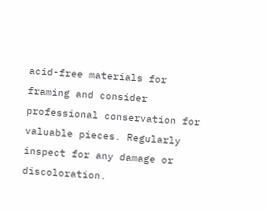acid-free materials for framing and consider professional conservation for valuable pieces. Regularly inspect for any damage or discoloration.